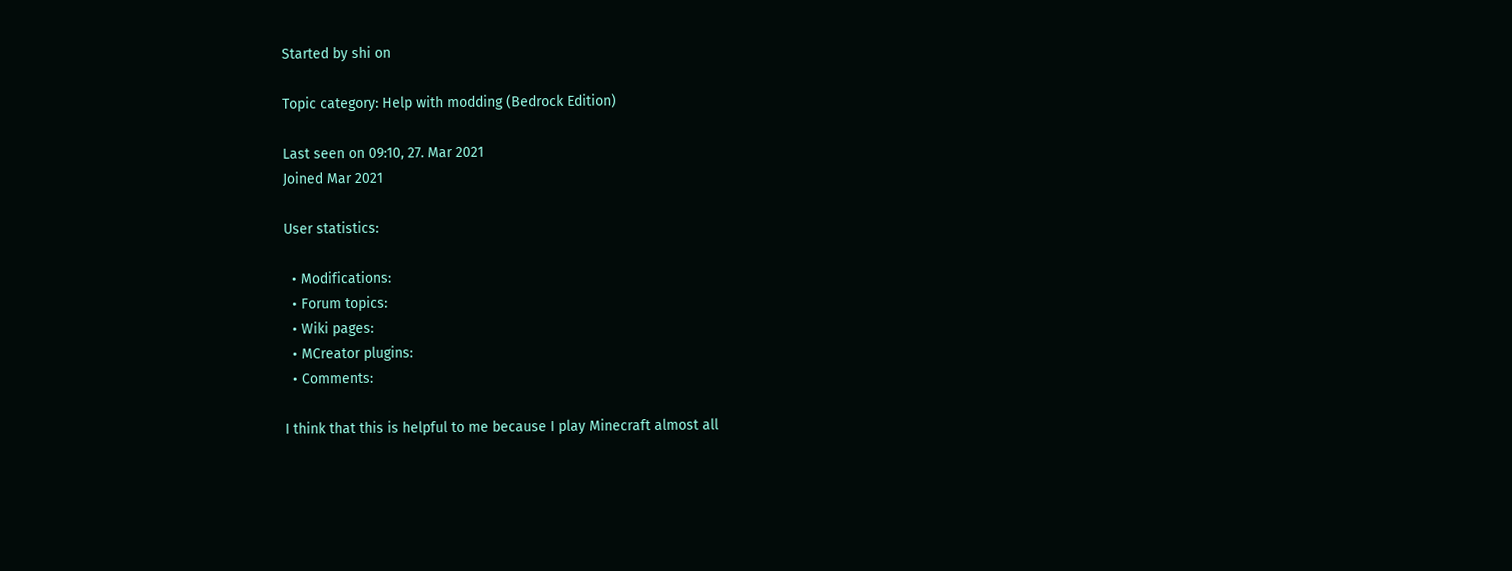Started by shi on

Topic category: Help with modding (Bedrock Edition)

Last seen on 09:10, 27. Mar 2021
Joined Mar 2021

User statistics:

  • Modifications:
  • Forum topics:
  • Wiki pages:
  • MCreator plugins:
  • Comments:

I think that this is helpful to me because I play Minecraft almost all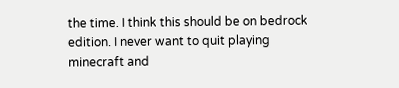the time. I think this should be on bedrock edition. I never want to quit playing minecraft and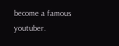become a famous youtuber.